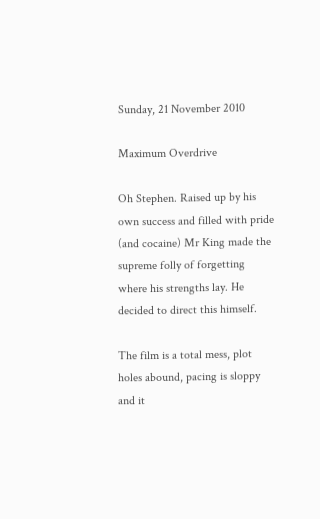Sunday, 21 November 2010

Maximum Overdrive

Oh Stephen. Raised up by his own success and filled with pride (and cocaine) Mr King made the supreme folly of forgetting where his strengths lay. He decided to direct this himself.

The film is a total mess, plot holes abound, pacing is sloppy and it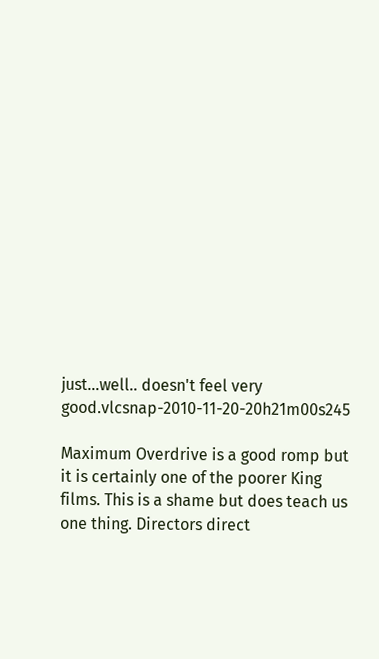just…well.. doesn't feel very good.vlcsnap-2010-11-20-20h21m00s245

Maximum Overdrive is a good romp but it is certainly one of the poorer King films. This is a shame but does teach us one thing. Directors direct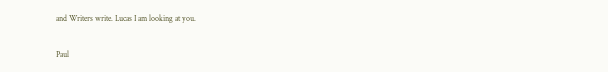and Writers write. Lucas I am looking at you.

Paul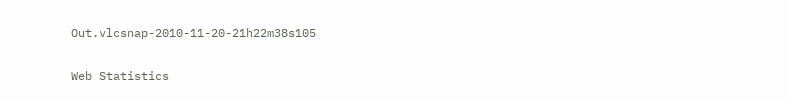Out.vlcsnap-2010-11-20-21h22m38s105

Web Statistics